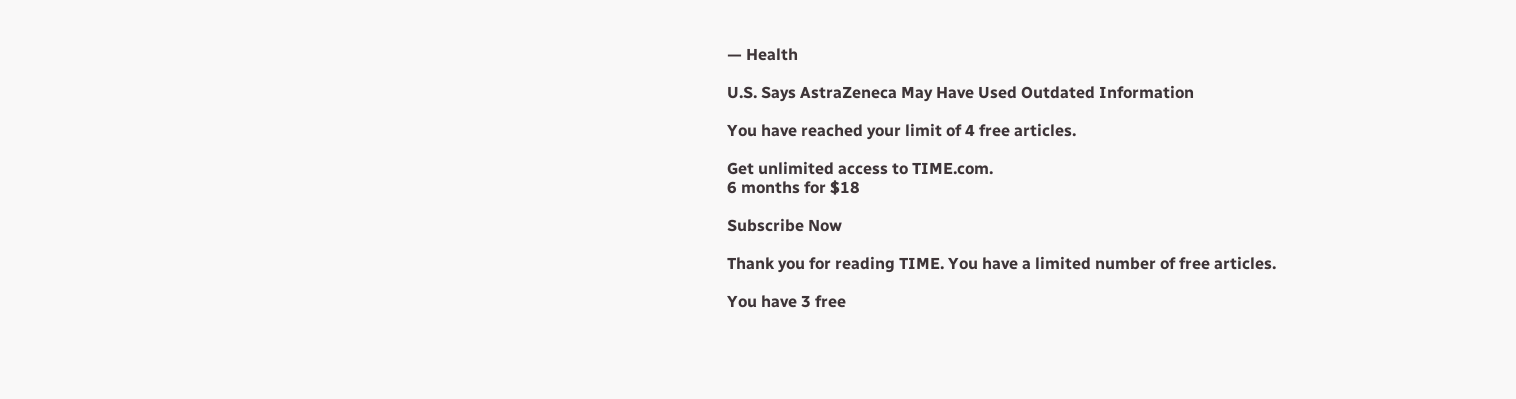— Health

U.S. Says AstraZeneca May Have Used Outdated Information

You have reached your limit of 4 free articles.

Get unlimited access to TIME.com.
6 months for $18

Subscribe Now

Thank you for reading TIME. You have a limited number of free articles.

You have 3 free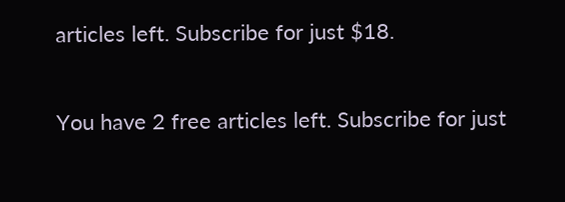articles left. Subscribe for just $18.

You have 2 free articles left. Subscribe for just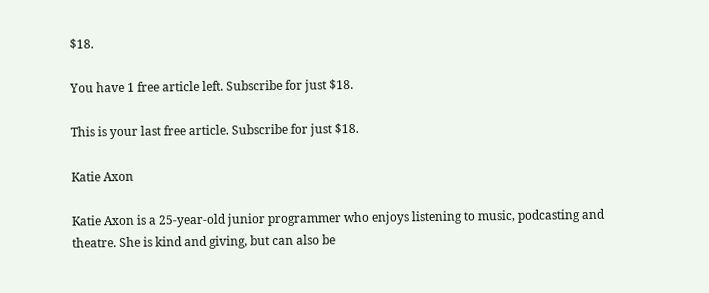$18.

You have 1 free article left. Subscribe for just $18.

This is your last free article. Subscribe for just $18.

Katie Axon

Katie Axon is a 25-year-old junior programmer who enjoys listening to music, podcasting and theatre. She is kind and giving, but can also be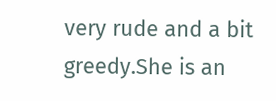very rude and a bit greedy.She is an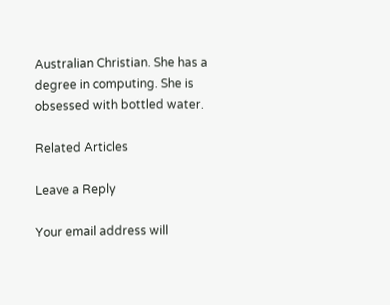Australian Christian. She has a degree in computing. She is obsessed with bottled water.

Related Articles

Leave a Reply

Your email address will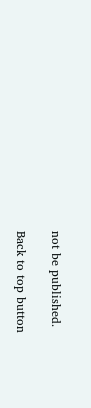not be published.

Back to top button